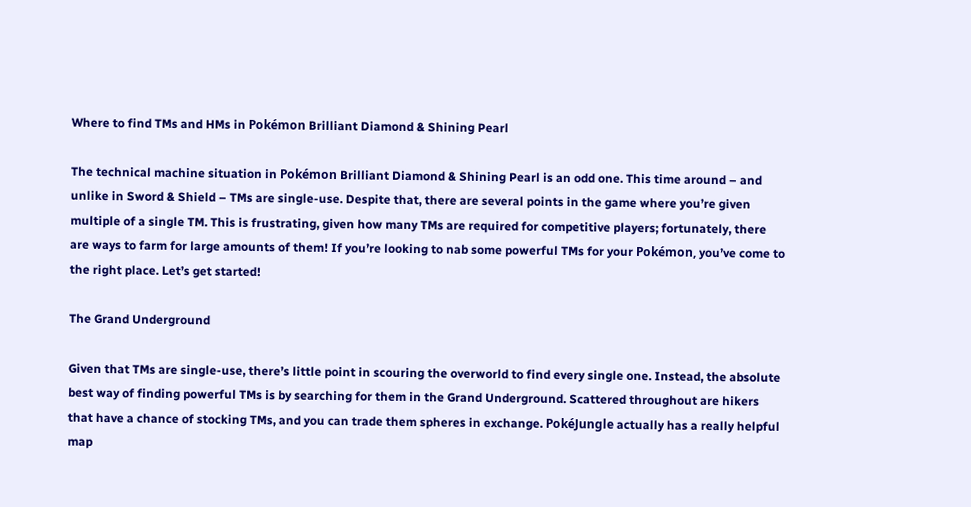Where to find TMs and HMs in Pokémon Brilliant Diamond & Shining Pearl

The technical machine situation in Pokémon Brilliant Diamond & Shining Pearl is an odd one. This time around – and unlike in Sword & Shield – TMs are single-use. Despite that, there are several points in the game where you’re given multiple of a single TM. This is frustrating, given how many TMs are required for competitive players; fortunately, there are ways to farm for large amounts of them! If you’re looking to nab some powerful TMs for your Pokémon, you’ve come to the right place. Let’s get started!

The Grand Underground

Given that TMs are single-use, there’s little point in scouring the overworld to find every single one. Instead, the absolute best way of finding powerful TMs is by searching for them in the Grand Underground. Scattered throughout are hikers that have a chance of stocking TMs, and you can trade them spheres in exchange. PokéJungle actually has a really helpful map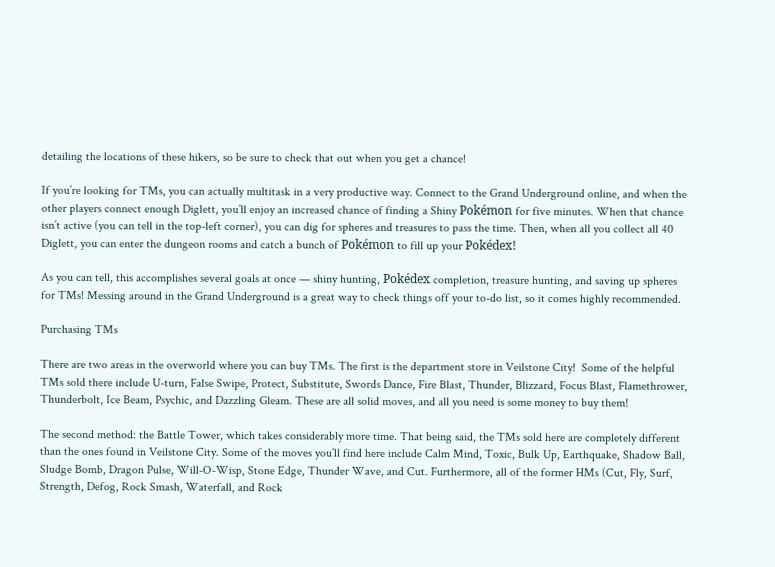detailing the locations of these hikers, so be sure to check that out when you get a chance!

If you’re looking for TMs, you can actually multitask in a very productive way. Connect to the Grand Underground online, and when the other players connect enough Diglett, you’ll enjoy an increased chance of finding a Shiny Pokémon for five minutes. When that chance isn’t active (you can tell in the top-left corner), you can dig for spheres and treasures to pass the time. Then, when all you collect all 40 Diglett, you can enter the dungeon rooms and catch a bunch of Pokémon to fill up your Pokédex!

As you can tell, this accomplishes several goals at once — shiny hunting, Pokédex completion, treasure hunting, and saving up spheres for TMs! Messing around in the Grand Underground is a great way to check things off your to-do list, so it comes highly recommended.

Purchasing TMs

There are two areas in the overworld where you can buy TMs. The first is the department store in Veilstone City!  Some of the helpful TMs sold there include U-turn, False Swipe, Protect, Substitute, Swords Dance, Fire Blast, Thunder, Blizzard, Focus Blast, Flamethrower, Thunderbolt, Ice Beam, Psychic, and Dazzling Gleam. These are all solid moves, and all you need is some money to buy them!

The second method: the Battle Tower, which takes considerably more time. That being said, the TMs sold here are completely different than the ones found in Veilstone City. Some of the moves you’ll find here include Calm Mind, Toxic, Bulk Up, Earthquake, Shadow Ball, Sludge Bomb, Dragon Pulse, Will-O-Wisp, Stone Edge, Thunder Wave, and Cut. Furthermore, all of the former HMs (Cut, Fly, Surf, Strength, Defog, Rock Smash, Waterfall, and Rock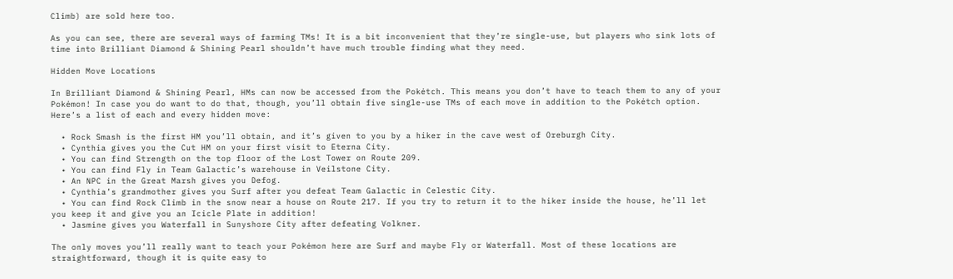Climb) are sold here too.

As you can see, there are several ways of farming TMs! It is a bit inconvenient that they’re single-use, but players who sink lots of time into Brilliant Diamond & Shining Pearl shouldn’t have much trouble finding what they need.

Hidden Move Locations

In Brilliant Diamond & Shining Pearl, HMs can now be accessed from the Pokétch. This means you don’t have to teach them to any of your Pokémon! In case you do want to do that, though, you’ll obtain five single-use TMs of each move in addition to the Pokétch option. Here’s a list of each and every hidden move:

  • Rock Smash is the first HM you’ll obtain, and it’s given to you by a hiker in the cave west of Oreburgh City.
  • Cynthia gives you the Cut HM on your first visit to Eterna City.
  • You can find Strength on the top floor of the Lost Tower on Route 209.
  • You can find Fly in Team Galactic’s warehouse in Veilstone City.
  • An NPC in the Great Marsh gives you Defog.
  • Cynthia’s grandmother gives you Surf after you defeat Team Galactic in Celestic City.
  • You can find Rock Climb in the snow near a house on Route 217. If you try to return it to the hiker inside the house, he’ll let you keep it and give you an Icicle Plate in addition!
  • Jasmine gives you Waterfall in Sunyshore City after defeating Volkner.

The only moves you’ll really want to teach your Pokémon here are Surf and maybe Fly or Waterfall. Most of these locations are straightforward, though it is quite easy to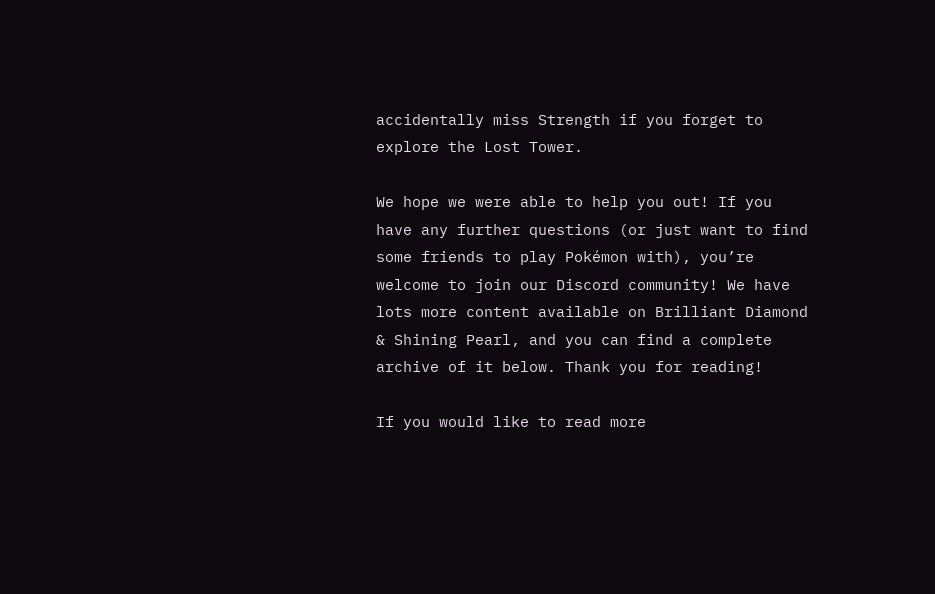accidentally miss Strength if you forget to explore the Lost Tower.

We hope we were able to help you out! If you have any further questions (or just want to find some friends to play Pokémon with), you’re welcome to join our Discord community! We have lots more content available on Brilliant Diamond & Shining Pearl, and you can find a complete archive of it below. Thank you for reading!

If you would like to read more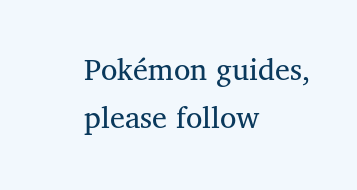Pokémon guides, please follow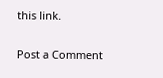this link.


Post a Comment